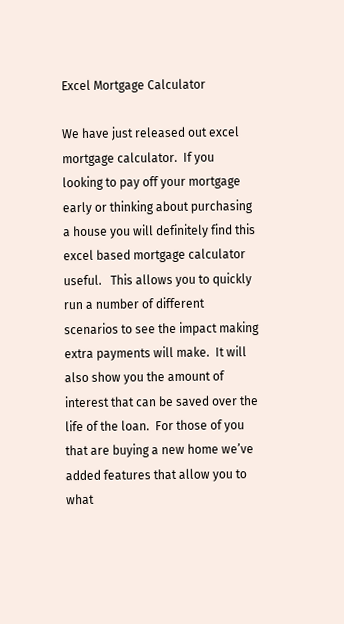Excel Mortgage Calculator

We have just released out excel mortgage calculator.  If you looking to pay off your mortgage early or thinking about purchasing a house you will definitely find this excel based mortgage calculator useful.   This allows you to quickly run a number of different scenarios to see the impact making extra payments will make.  It will also show you the amount of interest that can be saved over the life of the loan.  For those of you that are buying a new home we’ve added features that allow you to what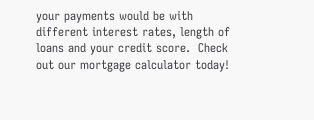your payments would be with different interest rates, length of loans and your credit score.  Check out our mortgage calculator today!